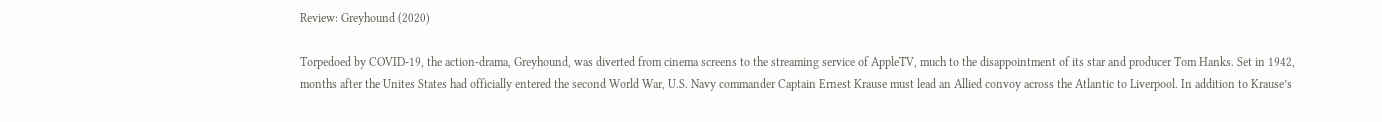Review: Greyhound (2020)

Torpedoed by COVID-19, the action-drama, Greyhound, was diverted from cinema screens to the streaming service of AppleTV, much to the disappointment of its star and producer Tom Hanks. Set in 1942, months after the Unites States had officially entered the second World War, U.S. Navy commander Captain Ernest Krause must lead an Allied convoy across the Atlantic to Liverpool. In addition to Krause’s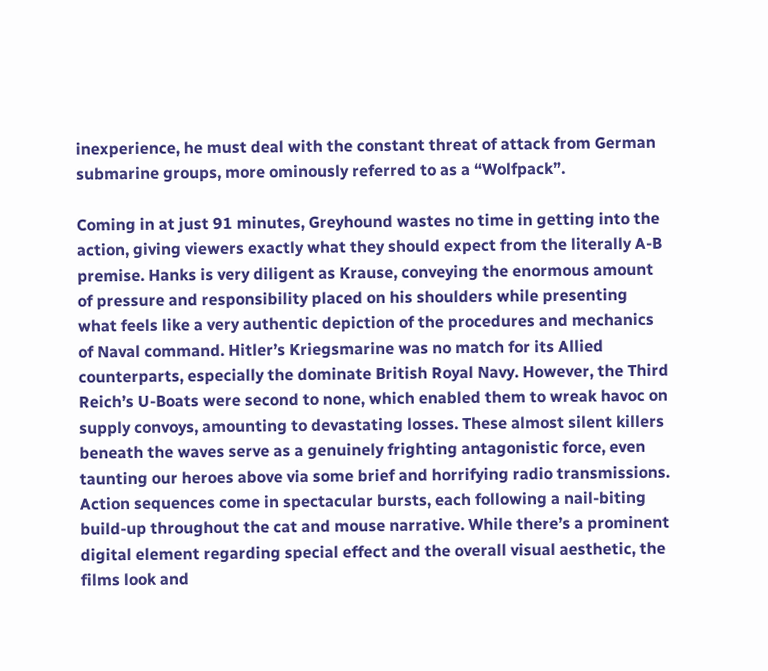inexperience, he must deal with the constant threat of attack from German submarine groups, more ominously referred to as a “Wolfpack”.

Coming in at just 91 minutes, Greyhound wastes no time in getting into the action, giving viewers exactly what they should expect from the literally A-B premise. Hanks is very diligent as Krause, conveying the enormous amount of pressure and responsibility placed on his shoulders while presenting what feels like a very authentic depiction of the procedures and mechanics of Naval command. Hitler’s Kriegsmarine was no match for its Allied counterparts, especially the dominate British Royal Navy. However, the Third Reich’s U-Boats were second to none, which enabled them to wreak havoc on supply convoys, amounting to devastating losses. These almost silent killers beneath the waves serve as a genuinely frighting antagonistic force, even taunting our heroes above via some brief and horrifying radio transmissions. Action sequences come in spectacular bursts, each following a nail-biting build-up throughout the cat and mouse narrative. While there’s a prominent digital element regarding special effect and the overall visual aesthetic, the films look and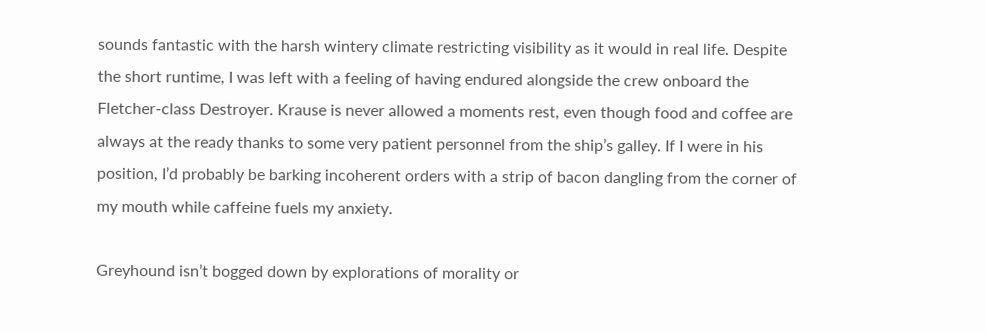sounds fantastic with the harsh wintery climate restricting visibility as it would in real life. Despite the short runtime, I was left with a feeling of having endured alongside the crew onboard the Fletcher-class Destroyer. Krause is never allowed a moments rest, even though food and coffee are always at the ready thanks to some very patient personnel from the ship’s galley. If I were in his position, I’d probably be barking incoherent orders with a strip of bacon dangling from the corner of my mouth while caffeine fuels my anxiety.

Greyhound isn’t bogged down by explorations of morality or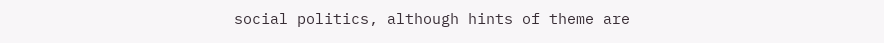social politics, although hints of theme are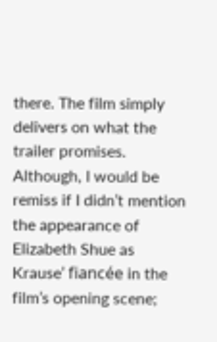there. The film simply delivers on what the trailer promises. Although, I would be remiss if I didn’t mention the appearance of Elizabeth Shue as Krause’ fiancée in the film’s opening scene;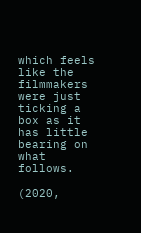which feels like the filmmakers were just ticking a box as it has little bearing on what follows.

(2020,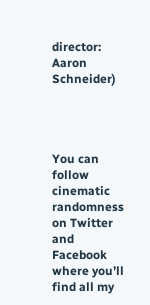director: Aaron Schneider)




You can follow cinematic randomness on Twitter and Facebook where you’ll find all my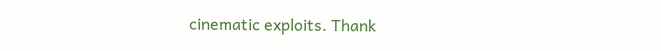cinematic exploits. Thank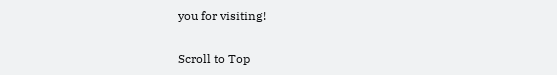you for visiting!

Scroll to Top